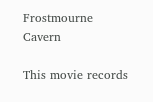Frostmourne Cavern

This movie records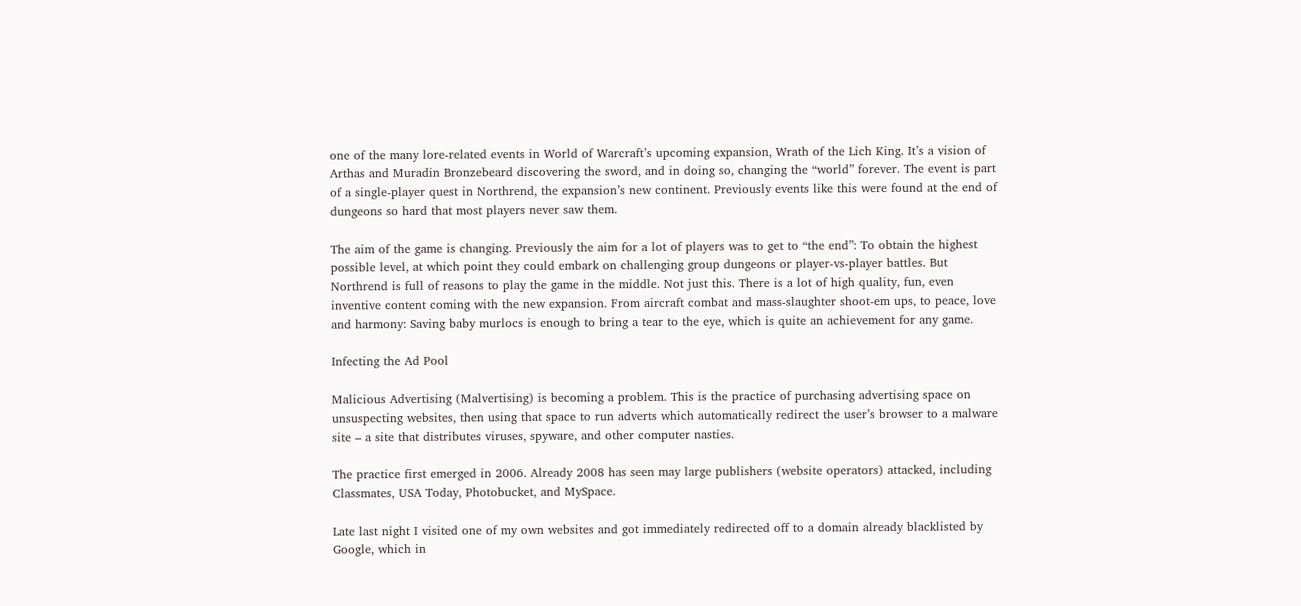one of the many lore-related events in World of Warcraft’s upcoming expansion, Wrath of the Lich King. It’s a vision of Arthas and Muradin Bronzebeard discovering the sword, and in doing so, changing the “world” forever. The event is part of a single-player quest in Northrend, the expansion’s new continent. Previously events like this were found at the end of dungeons so hard that most players never saw them.

The aim of the game is changing. Previously the aim for a lot of players was to get to “the end”: To obtain the highest possible level, at which point they could embark on challenging group dungeons or player-vs-player battles. But Northrend is full of reasons to play the game in the middle. Not just this. There is a lot of high quality, fun, even inventive content coming with the new expansion. From aircraft combat and mass-slaughter shoot-em ups, to peace, love and harmony: Saving baby murlocs is enough to bring a tear to the eye, which is quite an achievement for any game.

Infecting the Ad Pool

Malicious Advertising (Malvertising) is becoming a problem. This is the practice of purchasing advertising space on unsuspecting websites, then using that space to run adverts which automatically redirect the user’s browser to a malware site – a site that distributes viruses, spyware, and other computer nasties.

The practice first emerged in 2006. Already 2008 has seen may large publishers (website operators) attacked, including Classmates, USA Today, Photobucket, and MySpace.

Late last night I visited one of my own websites and got immediately redirected off to a domain already blacklisted by Google, which in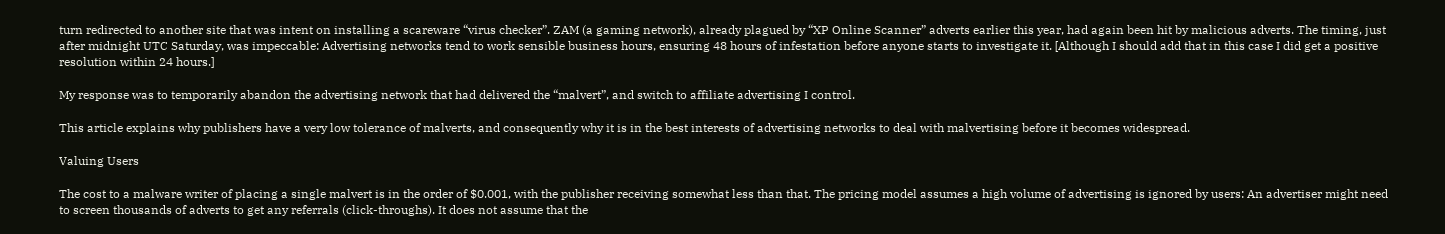turn redirected to another site that was intent on installing a scareware “virus checker”. ZAM (a gaming network), already plagued by “XP Online Scanner” adverts earlier this year, had again been hit by malicious adverts. The timing, just after midnight UTC Saturday, was impeccable: Advertising networks tend to work sensible business hours, ensuring 48 hours of infestation before anyone starts to investigate it. [Although I should add that in this case I did get a positive resolution within 24 hours.]

My response was to temporarily abandon the advertising network that had delivered the “malvert”, and switch to affiliate advertising I control.

This article explains why publishers have a very low tolerance of malverts, and consequently why it is in the best interests of advertising networks to deal with malvertising before it becomes widespread.

Valuing Users

The cost to a malware writer of placing a single malvert is in the order of $0.001, with the publisher receiving somewhat less than that. The pricing model assumes a high volume of advertising is ignored by users: An advertiser might need to screen thousands of adverts to get any referrals (click-throughs). It does not assume that the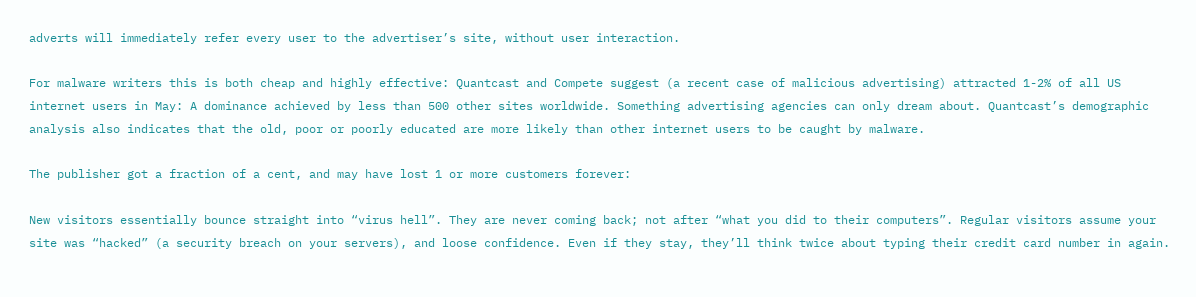adverts will immediately refer every user to the advertiser’s site, without user interaction.

For malware writers this is both cheap and highly effective: Quantcast and Compete suggest (a recent case of malicious advertising) attracted 1-2% of all US internet users in May: A dominance achieved by less than 500 other sites worldwide. Something advertising agencies can only dream about. Quantcast’s demographic analysis also indicates that the old, poor or poorly educated are more likely than other internet users to be caught by malware.

The publisher got a fraction of a cent, and may have lost 1 or more customers forever:

New visitors essentially bounce straight into “virus hell”. They are never coming back; not after “what you did to their computers”. Regular visitors assume your site was “hacked” (a security breach on your servers), and loose confidence. Even if they stay, they’ll think twice about typing their credit card number in again.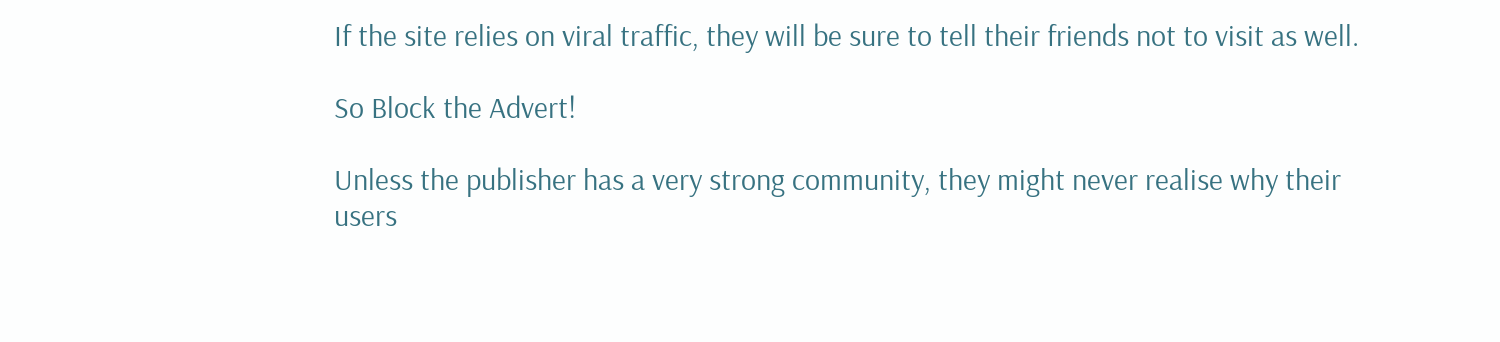If the site relies on viral traffic, they will be sure to tell their friends not to visit as well.

So Block the Advert!

Unless the publisher has a very strong community, they might never realise why their users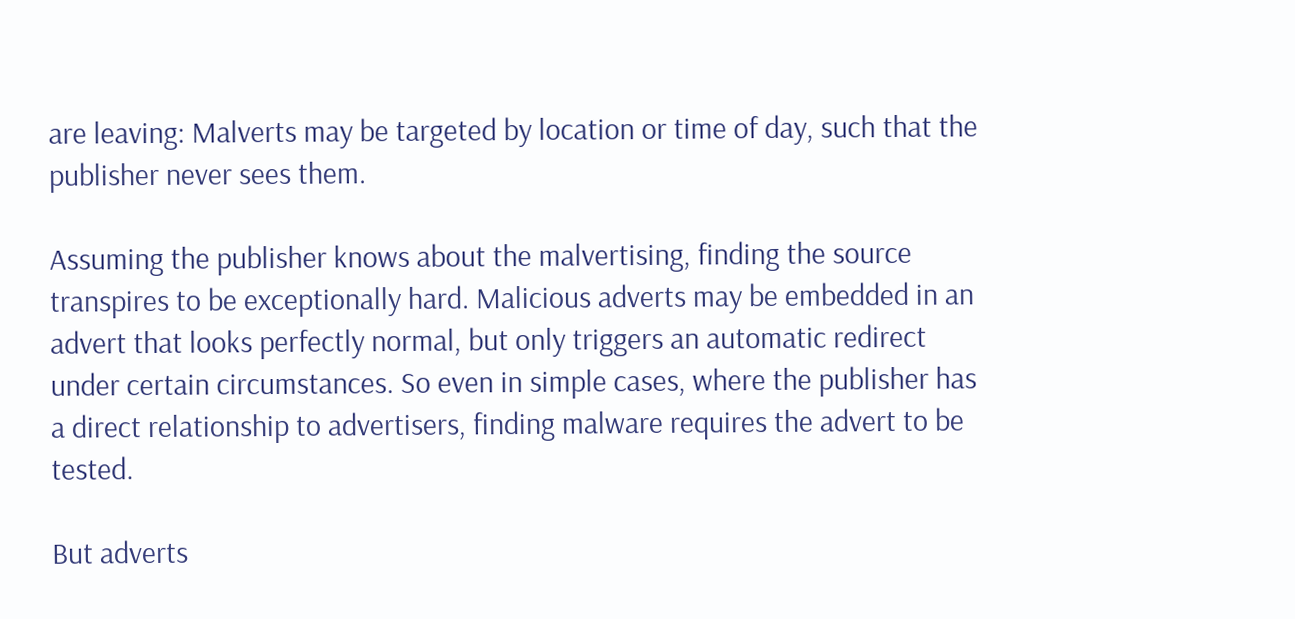are leaving: Malverts may be targeted by location or time of day, such that the publisher never sees them.

Assuming the publisher knows about the malvertising, finding the source transpires to be exceptionally hard. Malicious adverts may be embedded in an advert that looks perfectly normal, but only triggers an automatic redirect under certain circumstances. So even in simple cases, where the publisher has a direct relationship to advertisers, finding malware requires the advert to be tested.

But adverts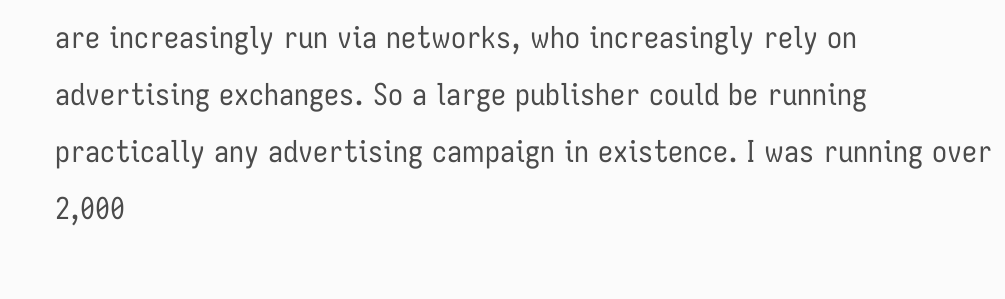are increasingly run via networks, who increasingly rely on advertising exchanges. So a large publisher could be running practically any advertising campaign in existence. I was running over 2,000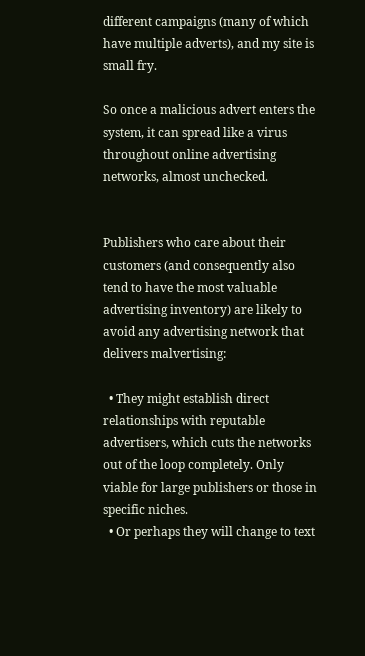different campaigns (many of which have multiple adverts), and my site is small fry.

So once a malicious advert enters the system, it can spread like a virus throughout online advertising networks, almost unchecked.


Publishers who care about their customers (and consequently also tend to have the most valuable advertising inventory) are likely to avoid any advertising network that delivers malvertising:

  • They might establish direct relationships with reputable advertisers, which cuts the networks out of the loop completely. Only viable for large publishers or those in specific niches.
  • Or perhaps they will change to text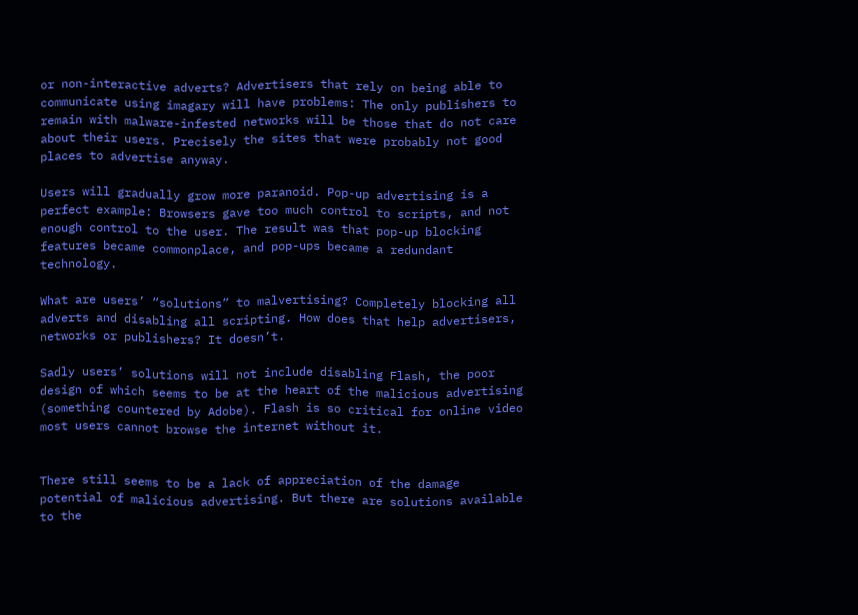or non-interactive adverts? Advertisers that rely on being able to communicate using imagary will have problems: The only publishers to remain with malware-infested networks will be those that do not care about their users. Precisely the sites that were probably not good places to advertise anyway.

Users will gradually grow more paranoid. Pop-up advertising is a perfect example: Browsers gave too much control to scripts, and not enough control to the user. The result was that pop-up blocking features became commonplace, and pop-ups became a redundant technology.

What are users’ “solutions” to malvertising? Completely blocking all adverts and disabling all scripting. How does that help advertisers, networks or publishers? It doesn’t.

Sadly users’ solutions will not include disabling Flash, the poor design of which seems to be at the heart of the malicious advertising (something countered by Adobe). Flash is so critical for online video most users cannot browse the internet without it.


There still seems to be a lack of appreciation of the damage potential of malicious advertising. But there are solutions available to the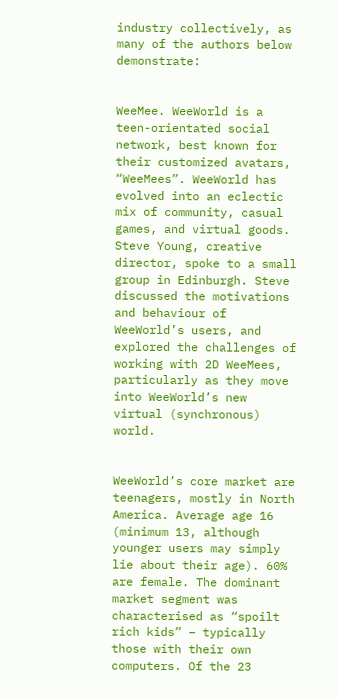industry collectively, as many of the authors below demonstrate:


WeeMee. WeeWorld is a teen-orientated social network, best known for their customized avatars, “WeeMees”. WeeWorld has evolved into an eclectic mix of community, casual games, and virtual goods. Steve Young, creative director, spoke to a small group in Edinburgh. Steve discussed the motivations and behaviour of WeeWorld’s users, and explored the challenges of working with 2D WeeMees, particularly as they move into WeeWorld’s new virtual (synchronous) world.


WeeWorld’s core market are teenagers, mostly in North America. Average age 16 (minimum 13, although younger users may simply lie about their age). 60% are female. The dominant market segment was characterised as “spoilt rich kids” – typically those with their own computers. Of the 23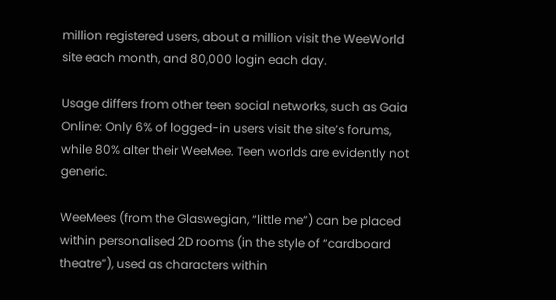million registered users, about a million visit the WeeWorld site each month, and 80,000 login each day.

Usage differs from other teen social networks, such as Gaia Online: Only 6% of logged-in users visit the site’s forums, while 80% alter their WeeMee. Teen worlds are evidently not generic.

WeeMees (from the Glaswegian, “little me”) can be placed within personalised 2D rooms (in the style of “cardboard theatre”), used as characters within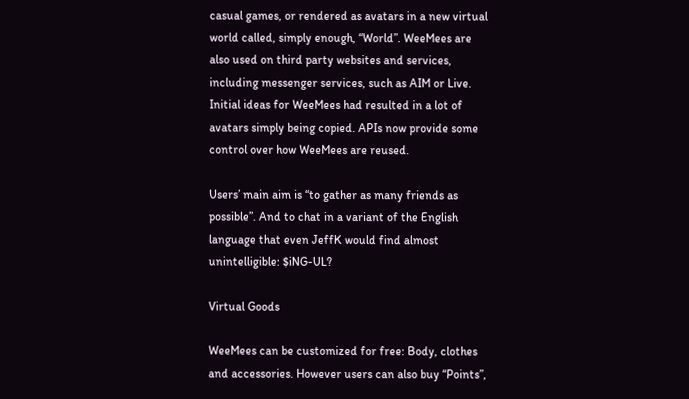casual games, or rendered as avatars in a new virtual world called, simply enough, “World”. WeeMees are also used on third party websites and services, including messenger services, such as AIM or Live. Initial ideas for WeeMees had resulted in a lot of avatars simply being copied. APIs now provide some control over how WeeMees are reused.

Users’ main aim is “to gather as many friends as possible”. And to chat in a variant of the English language that even JeffK would find almost unintelligible: $iNG-UL?

Virtual Goods

WeeMees can be customized for free: Body, clothes and accessories. However users can also buy “Points”,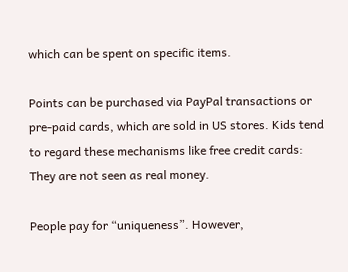which can be spent on specific items.

Points can be purchased via PayPal transactions or pre-paid cards, which are sold in US stores. Kids tend to regard these mechanisms like free credit cards: They are not seen as real money.

People pay for “uniqueness”. However,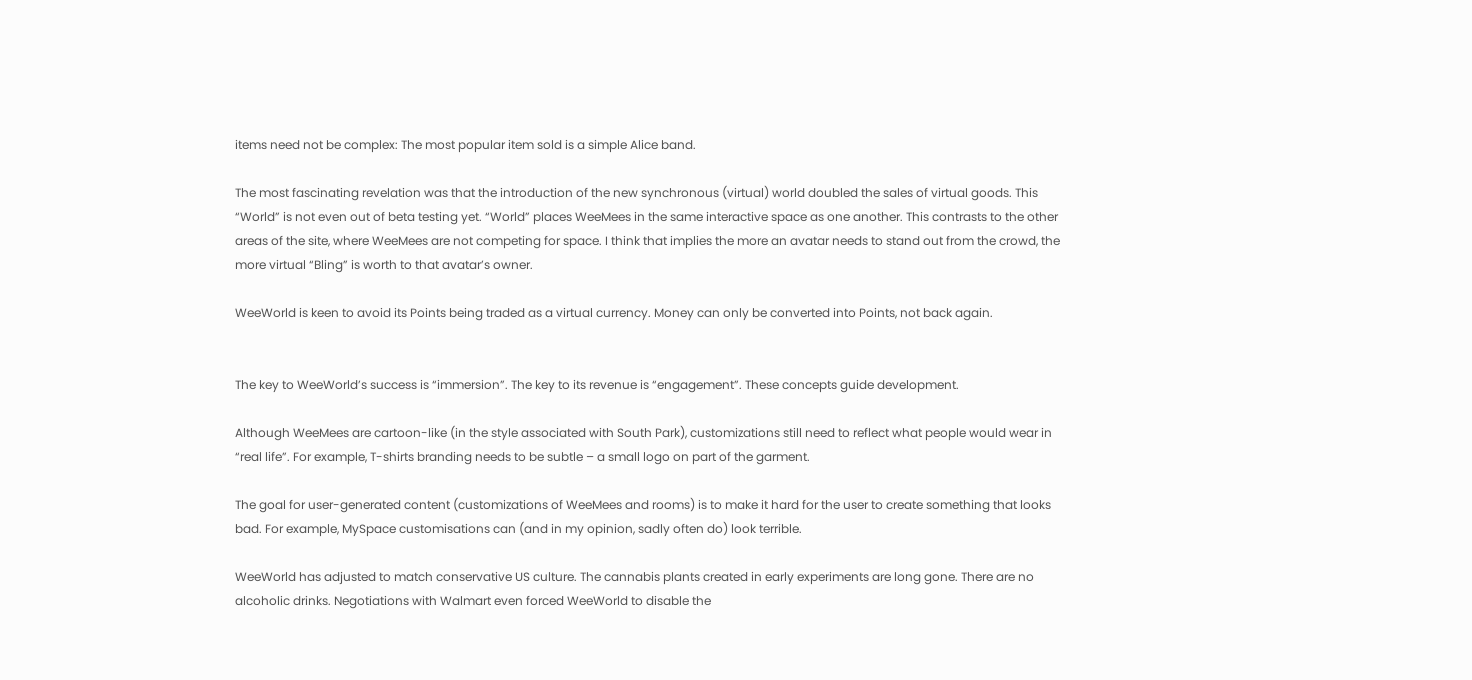items need not be complex: The most popular item sold is a simple Alice band.

The most fascinating revelation was that the introduction of the new synchronous (virtual) world doubled the sales of virtual goods. This “World” is not even out of beta testing yet. “World” places WeeMees in the same interactive space as one another. This contrasts to the other areas of the site, where WeeMees are not competing for space. I think that implies the more an avatar needs to stand out from the crowd, the more virtual “Bling” is worth to that avatar’s owner.

WeeWorld is keen to avoid its Points being traded as a virtual currency. Money can only be converted into Points, not back again.


The key to WeeWorld’s success is “immersion”. The key to its revenue is “engagement”. These concepts guide development.

Although WeeMees are cartoon-like (in the style associated with South Park), customizations still need to reflect what people would wear in “real life”. For example, T-shirts branding needs to be subtle – a small logo on part of the garment.

The goal for user-generated content (customizations of WeeMees and rooms) is to make it hard for the user to create something that looks bad. For example, MySpace customisations can (and in my opinion, sadly often do) look terrible.

WeeWorld has adjusted to match conservative US culture. The cannabis plants created in early experiments are long gone. There are no alcoholic drinks. Negotiations with Walmart even forced WeeWorld to disable the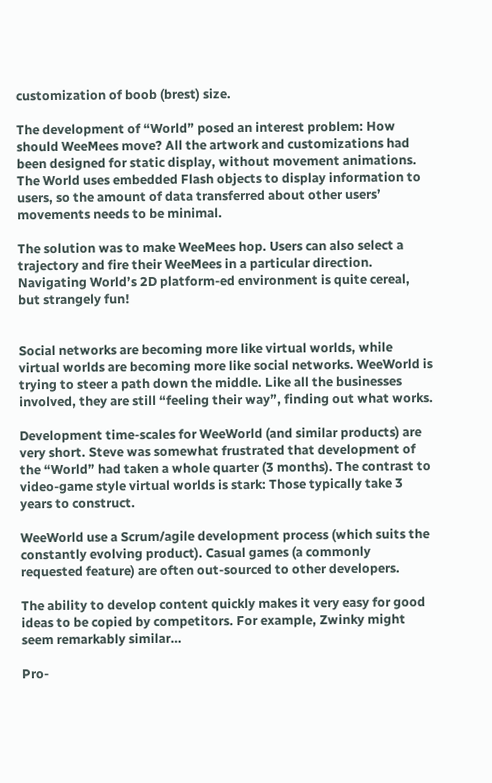customization of boob (brest) size.

The development of “World” posed an interest problem: How should WeeMees move? All the artwork and customizations had been designed for static display, without movement animations. The World uses embedded Flash objects to display information to users, so the amount of data transferred about other users’ movements needs to be minimal.

The solution was to make WeeMees hop. Users can also select a trajectory and fire their WeeMees in a particular direction. Navigating World’s 2D platform-ed environment is quite cereal, but strangely fun!


Social networks are becoming more like virtual worlds, while virtual worlds are becoming more like social networks. WeeWorld is trying to steer a path down the middle. Like all the businesses involved, they are still “feeling their way”, finding out what works.

Development time-scales for WeeWorld (and similar products) are very short. Steve was somewhat frustrated that development of the “World” had taken a whole quarter (3 months). The contrast to video-game style virtual worlds is stark: Those typically take 3 years to construct.

WeeWorld use a Scrum/agile development process (which suits the constantly evolving product). Casual games (a commonly requested feature) are often out-sourced to other developers.

The ability to develop content quickly makes it very easy for good ideas to be copied by competitors. For example, Zwinky might seem remarkably similar…

Pro-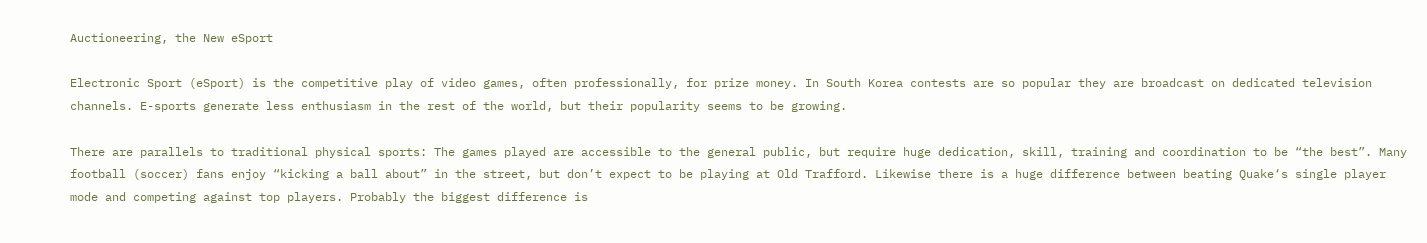Auctioneering, the New eSport

Electronic Sport (eSport) is the competitive play of video games, often professionally, for prize money. In South Korea contests are so popular they are broadcast on dedicated television channels. E-sports generate less enthusiasm in the rest of the world, but their popularity seems to be growing.

There are parallels to traditional physical sports: The games played are accessible to the general public, but require huge dedication, skill, training and coordination to be “the best”. Many football (soccer) fans enjoy “kicking a ball about” in the street, but don’t expect to be playing at Old Trafford. Likewise there is a huge difference between beating Quake‘s single player mode and competing against top players. Probably the biggest difference is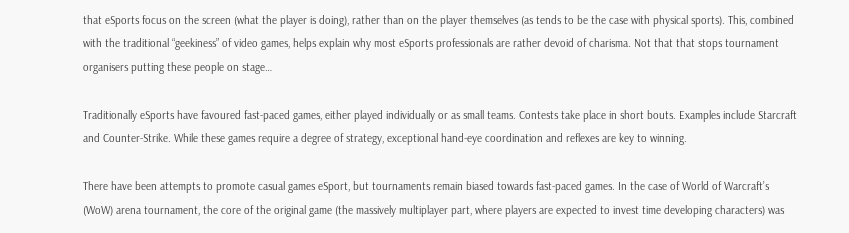that eSports focus on the screen (what the player is doing), rather than on the player themselves (as tends to be the case with physical sports). This, combined with the traditional “geekiness” of video games, helps explain why most eSports professionals are rather devoid of charisma. Not that that stops tournament organisers putting these people on stage…

Traditionally eSports have favoured fast-paced games, either played individually or as small teams. Contests take place in short bouts. Examples include Starcraft and Counter-Strike. While these games require a degree of strategy, exceptional hand-eye coordination and reflexes are key to winning.

There have been attempts to promote casual games eSport, but tournaments remain biased towards fast-paced games. In the case of World of Warcraft’s (WoW) arena tournament, the core of the original game (the massively multiplayer part, where players are expected to invest time developing characters) was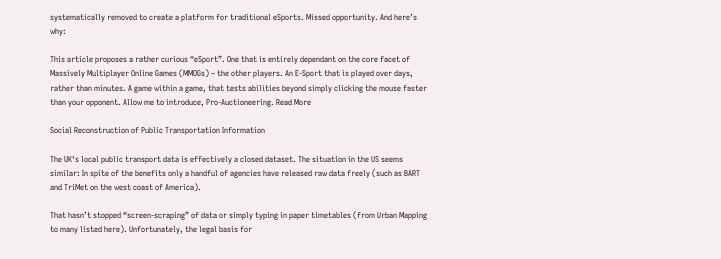systematically removed to create a platform for traditional eSports. Missed opportunity. And here’s why:

This article proposes a rather curious “eSport”. One that is entirely dependant on the core facet of Massively Multiplayer Online Games (MMOGs) – the other players. An E-Sport that is played over days, rather than minutes. A game within a game, that tests abilities beyond simply clicking the mouse faster than your opponent. Allow me to introduce, Pro-Auctioneering. Read More

Social Reconstruction of Public Transportation Information

The UK‘s local public transport data is effectively a closed dataset. The situation in the US seems similar: In spite of the benefits only a handful of agencies have released raw data freely (such as BART and TriMet on the west coast of America).

That hasn’t stopped “screen-scraping” of data or simply typing in paper timetables (from Urban Mapping to many listed here). Unfortunately, the legal basis for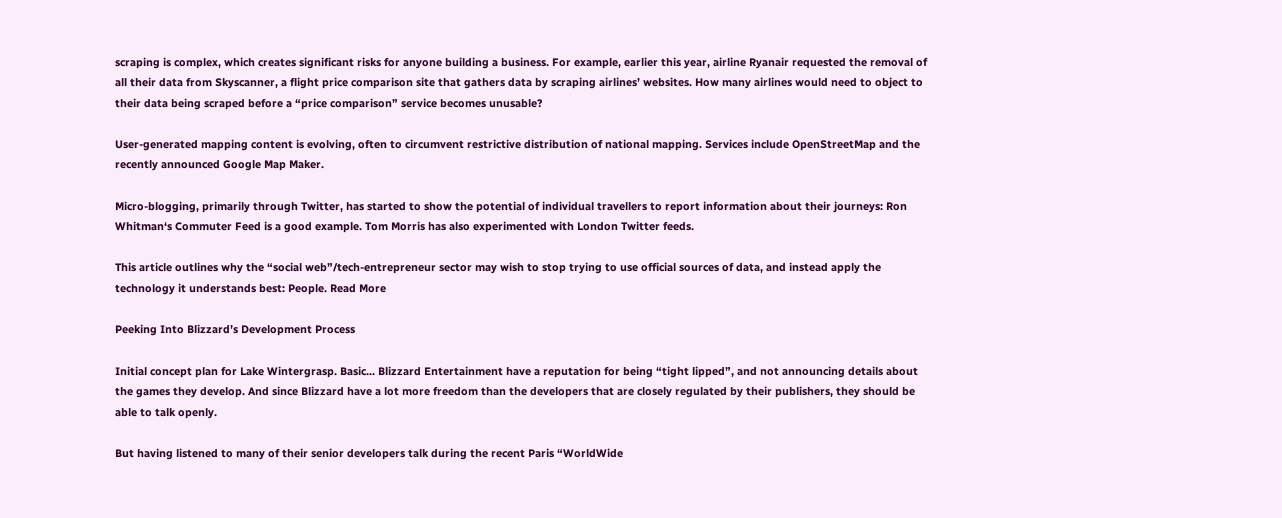scraping is complex, which creates significant risks for anyone building a business. For example, earlier this year, airline Ryanair requested the removal of all their data from Skyscanner, a flight price comparison site that gathers data by scraping airlines’ websites. How many airlines would need to object to their data being scraped before a “price comparison” service becomes unusable?

User-generated mapping content is evolving, often to circumvent restrictive distribution of national mapping. Services include OpenStreetMap and the recently announced Google Map Maker.

Micro-blogging, primarily through Twitter, has started to show the potential of individual travellers to report information about their journeys: Ron Whitman‘s Commuter Feed is a good example. Tom Morris has also experimented with London Twitter feeds.

This article outlines why the “social web”/tech-entrepreneur sector may wish to stop trying to use official sources of data, and instead apply the technology it understands best: People. Read More

Peeking Into Blizzard’s Development Process

Initial concept plan for Lake Wintergrasp. Basic... Blizzard Entertainment have a reputation for being “tight lipped”, and not announcing details about the games they develop. And since Blizzard have a lot more freedom than the developers that are closely regulated by their publishers, they should be able to talk openly.

But having listened to many of their senior developers talk during the recent Paris “WorldWide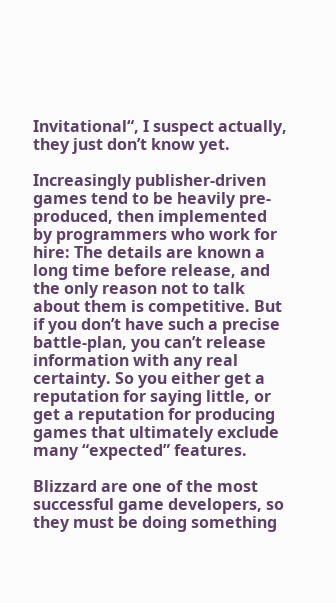Invitational“, I suspect actually, they just don’t know yet.

Increasingly publisher-driven games tend to be heavily pre-produced, then implemented by programmers who work for hire: The details are known a long time before release, and the only reason not to talk about them is competitive. But if you don’t have such a precise battle-plan, you can’t release information with any real certainty. So you either get a reputation for saying little, or get a reputation for producing games that ultimately exclude many “expected” features.

Blizzard are one of the most successful game developers, so they must be doing something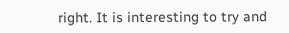right. It is interesting to try and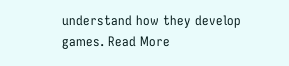understand how they develop games. Read More